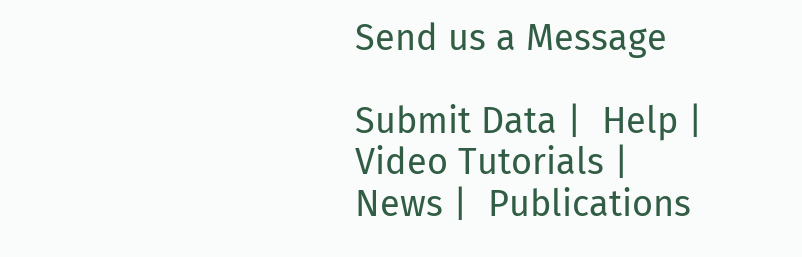Send us a Message

Submit Data |  Help |  Video Tutorials |  News |  Publications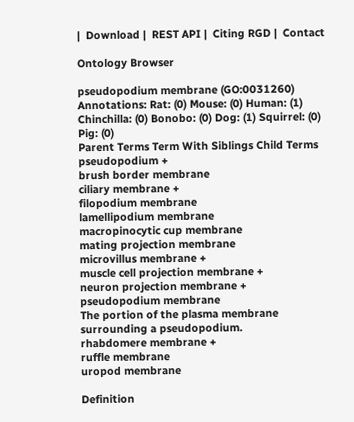|  Download |  REST API |  Citing RGD |  Contact

Ontology Browser

pseudopodium membrane (GO:0031260)
Annotations: Rat: (0) Mouse: (0) Human: (1) Chinchilla: (0) Bonobo: (0) Dog: (1) Squirrel: (0) Pig: (0)
Parent Terms Term With Siblings Child Terms
pseudopodium +
brush border membrane
ciliary membrane +
filopodium membrane
lamellipodium membrane
macropinocytic cup membrane
mating projection membrane
microvillus membrane +
muscle cell projection membrane +
neuron projection membrane +
pseudopodium membrane
The portion of the plasma membrane surrounding a pseudopodium.
rhabdomere membrane +
ruffle membrane
uropod membrane

Definition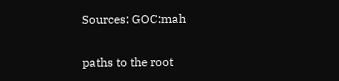Sources: GOC:mah

paths to the root